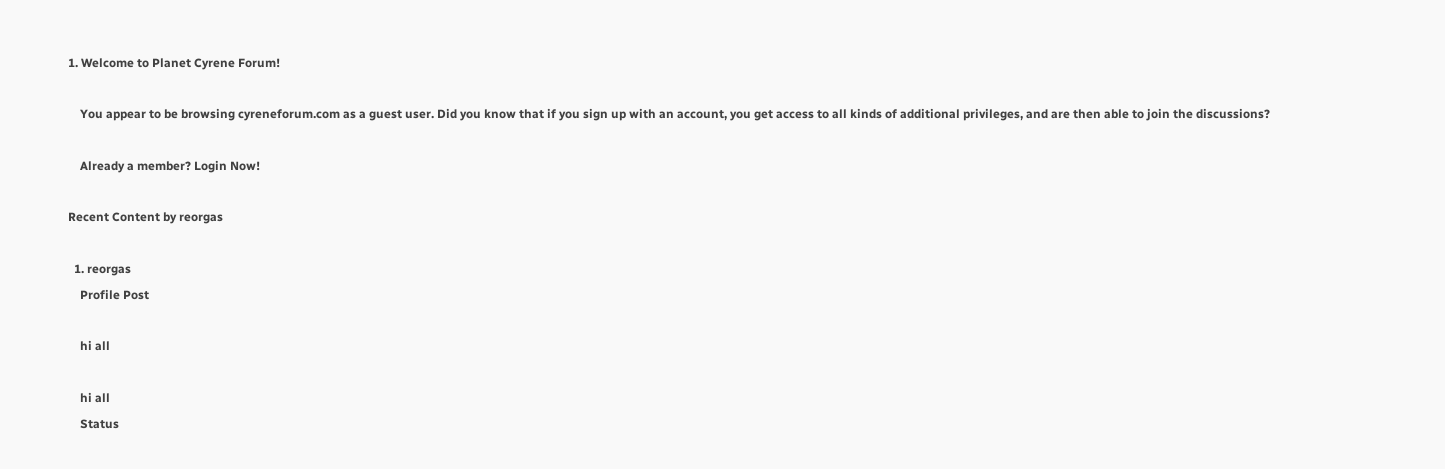1. Welcome to Planet Cyrene Forum!

    You appear to be browsing cyreneforum.com as a guest user. Did you know that if you sign up with an account, you get access to all kinds of additional privileges, and are then able to join the discussions?

    Already a member? Login Now!

Recent Content by reorgas

  1. reorgas
    Profile Post

    hi all

    hi all
    Status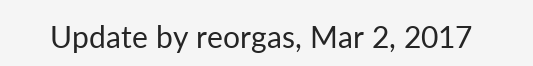Update by reorgas, Mar 2, 2017